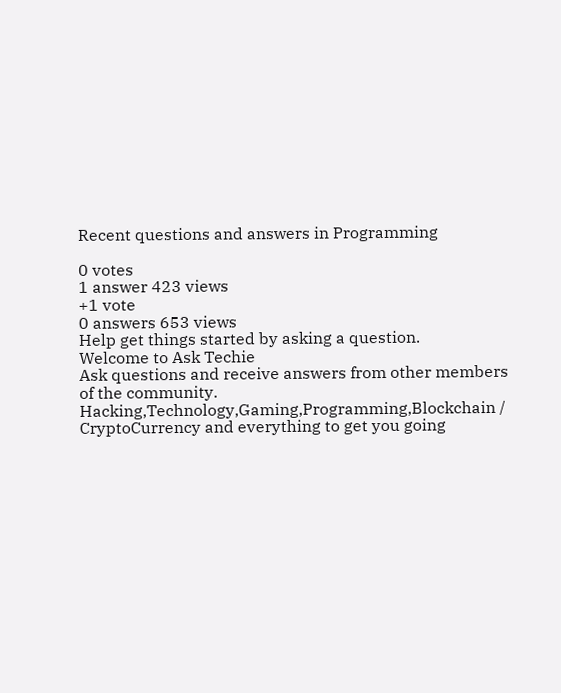Recent questions and answers in Programming

0 votes
1 answer 423 views
+1 vote
0 answers 653 views
Help get things started by asking a question.
Welcome to Ask Techie
Ask questions and receive answers from other members of the community. Hacking,Technology,Gaming,Programming,Blockchain / CryptoCurrency and everything to get you going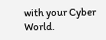with your Cyber World.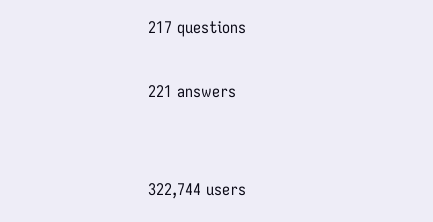217 questions

221 answers


322,744 users